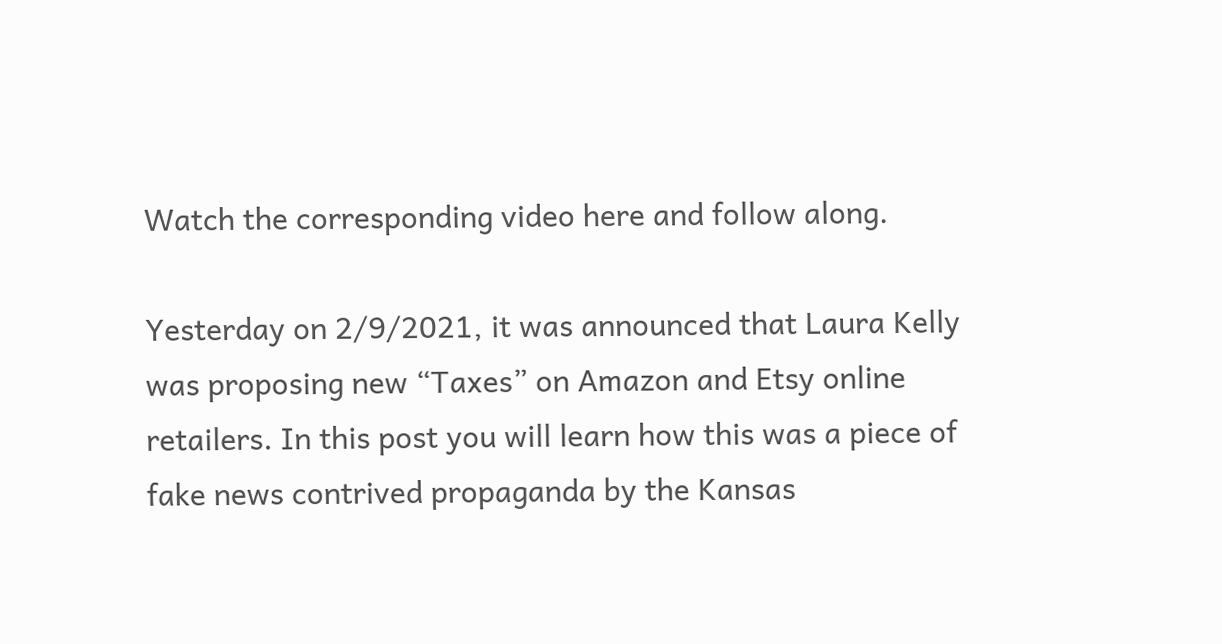Watch the corresponding video here and follow along.

Yesterday on 2/9/2021, it was announced that Laura Kelly was proposing new “Taxes” on Amazon and Etsy online retailers. In this post you will learn how this was a piece of fake news contrived propaganda by the Kansas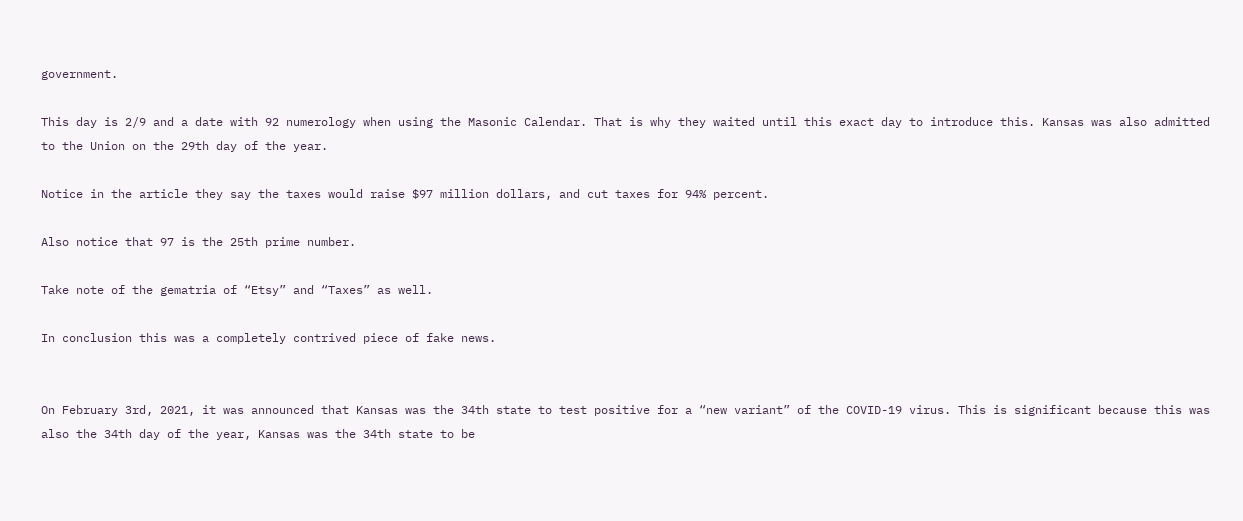government.

This day is 2/9 and a date with 92 numerology when using the Masonic Calendar. That is why they waited until this exact day to introduce this. Kansas was also admitted to the Union on the 29th day of the year.

Notice in the article they say the taxes would raise $97 million dollars, and cut taxes for 94% percent.

Also notice that 97 is the 25th prime number.

Take note of the gematria of “Etsy” and “Taxes” as well.

In conclusion this was a completely contrived piece of fake news.


On February 3rd, 2021, it was announced that Kansas was the 34th state to test positive for a “new variant” of the COVID-19 virus. This is significant because this was also the 34th day of the year, Kansas was the 34th state to be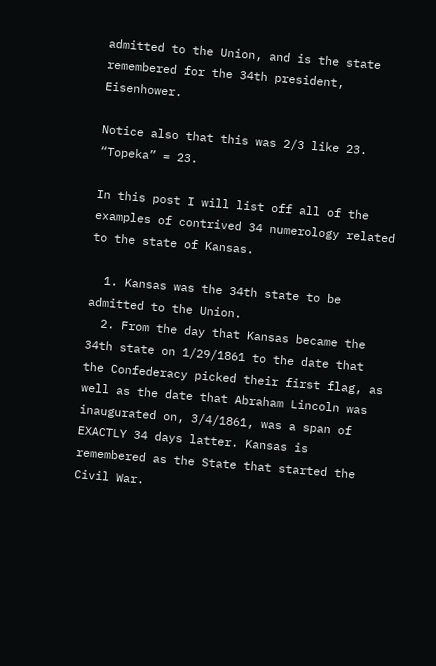admitted to the Union, and is the state remembered for the 34th president, Eisenhower.

Notice also that this was 2/3 like 23. “Topeka” = 23.

In this post I will list off all of the examples of contrived 34 numerology related to the state of Kansas.

  1. Kansas was the 34th state to be admitted to the Union.
  2. From the day that Kansas became the 34th state on 1/29/1861 to the date that the Confederacy picked their first flag, as well as the date that Abraham Lincoln was inaugurated on, 3/4/1861, was a span of EXACTLY 34 days latter. Kansas is remembered as the State that started the Civil War.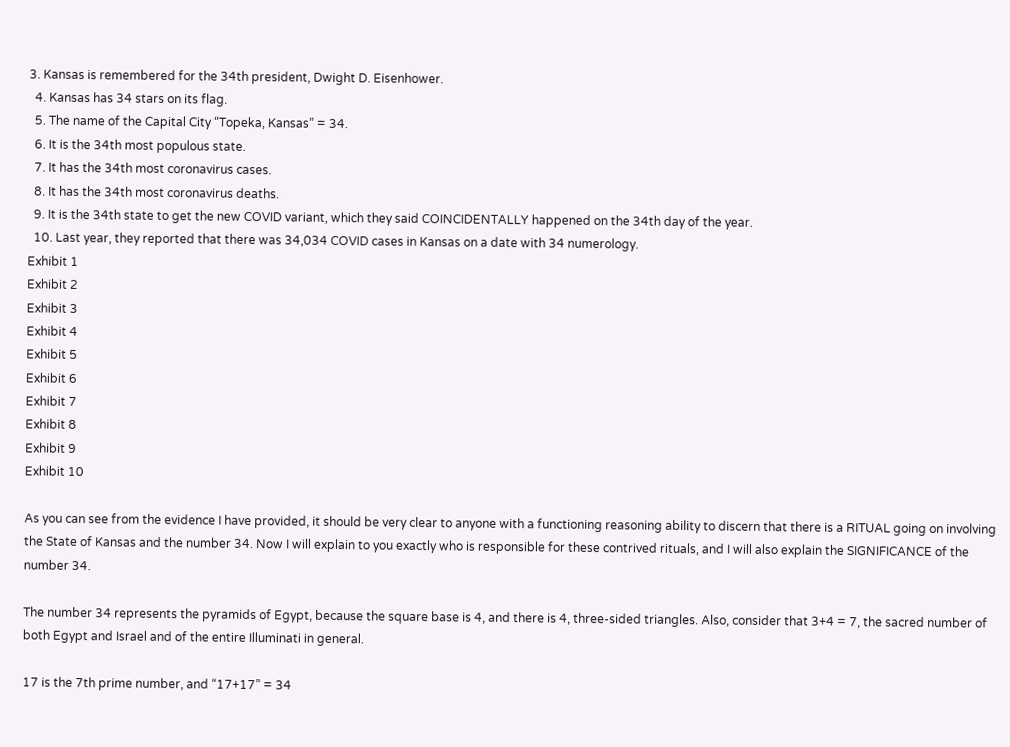3. Kansas is remembered for the 34th president, Dwight D. Eisenhower.
  4. Kansas has 34 stars on its flag.
  5. The name of the Capital City “Topeka, Kansas” = 34.
  6. It is the 34th most populous state.
  7. It has the 34th most coronavirus cases.
  8. It has the 34th most coronavirus deaths.
  9. It is the 34th state to get the new COVID variant, which they said COINCIDENTALLY happened on the 34th day of the year.
  10. Last year, they reported that there was 34,034 COVID cases in Kansas on a date with 34 numerology.
Exhibit 1
Exhibit 2
Exhibit 3
Exhibit 4
Exhibit 5
Exhibit 6
Exhibit 7
Exhibit 8
Exhibit 9
Exhibit 10

As you can see from the evidence I have provided, it should be very clear to anyone with a functioning reasoning ability to discern that there is a RITUAL going on involving the State of Kansas and the number 34. Now I will explain to you exactly who is responsible for these contrived rituals, and I will also explain the SIGNIFICANCE of the number 34.

The number 34 represents the pyramids of Egypt, because the square base is 4, and there is 4, three-sided triangles. Also, consider that 3+4 = 7, the sacred number of both Egypt and Israel and of the entire Illuminati in general.

17 is the 7th prime number, and “17+17” = 34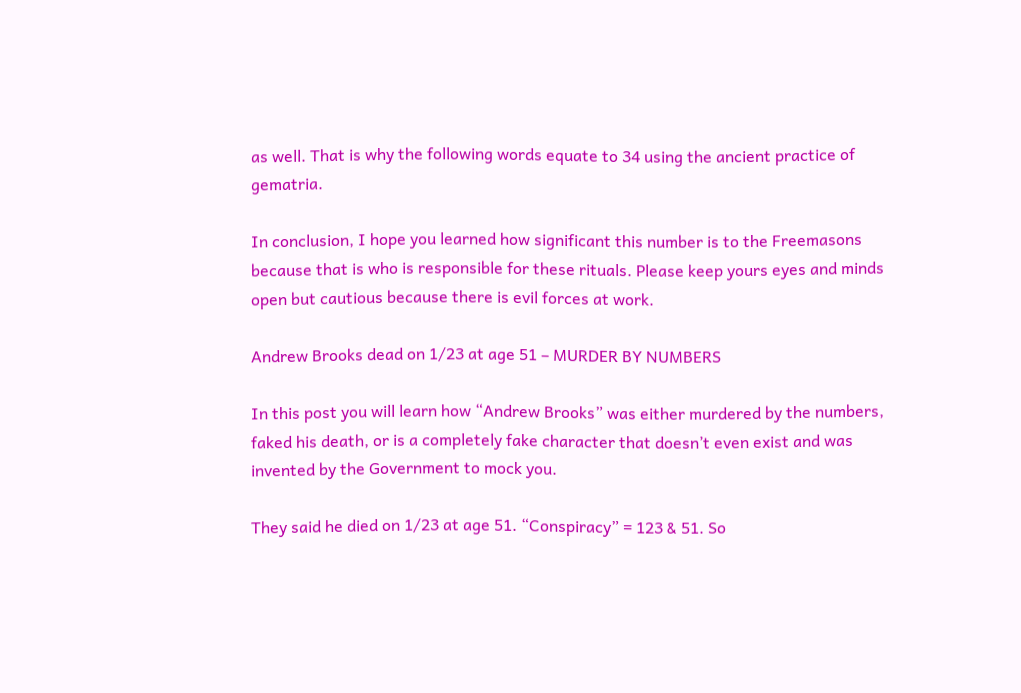as well. That is why the following words equate to 34 using the ancient practice of gematria.

In conclusion, I hope you learned how significant this number is to the Freemasons because that is who is responsible for these rituals. Please keep yours eyes and minds open but cautious because there is evil forces at work.

Andrew Brooks dead on 1/23 at age 51 – MURDER BY NUMBERS

In this post you will learn how “Andrew Brooks” was either murdered by the numbers, faked his death, or is a completely fake character that doesn’t even exist and was invented by the Government to mock you.

They said he died on 1/23 at age 51. “Conspiracy” = 123 & 51. So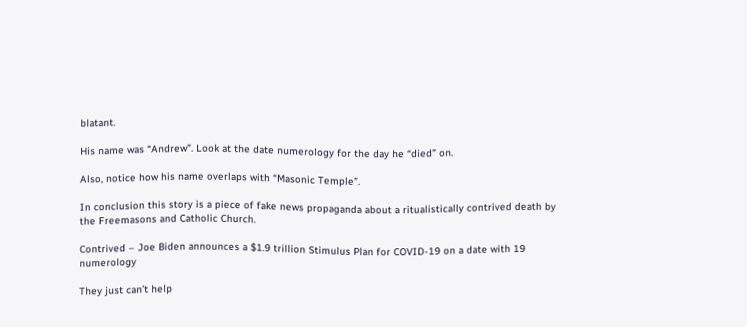blatant.

His name was “Andrew”. Look at the date numerology for the day he “died” on.

Also, notice how his name overlaps with “Masonic Temple”.

In conclusion this story is a piece of fake news propaganda about a ritualistically contrived death by the Freemasons and Catholic Church.

Contrived – Joe Biden announces a $1.9 trillion Stimulus Plan for COVID-19 on a date with 19 numerology

They just can’t help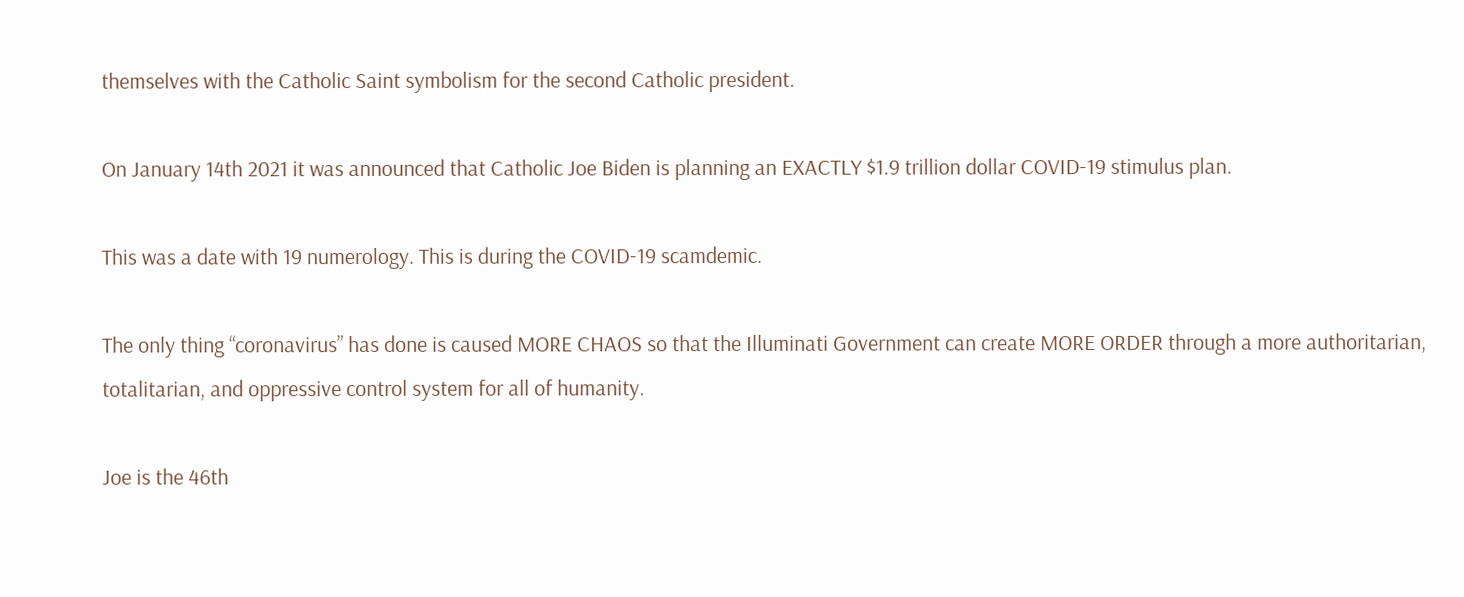themselves with the Catholic Saint symbolism for the second Catholic president.

On January 14th 2021 it was announced that Catholic Joe Biden is planning an EXACTLY $1.9 trillion dollar COVID-19 stimulus plan.

This was a date with 19 numerology. This is during the COVID-19 scamdemic.

The only thing “coronavirus” has done is caused MORE CHAOS so that the Illuminati Government can create MORE ORDER through a more authoritarian, totalitarian, and oppressive control system for all of humanity.

Joe is the 46th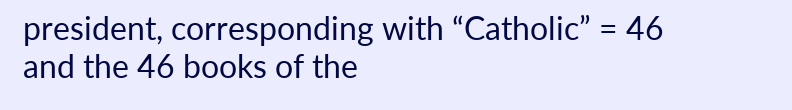president, corresponding with “Catholic” = 46 and the 46 books of the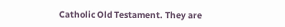Catholic Old Testament. They are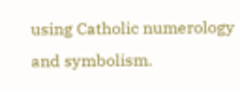using Catholic numerology and symbolism.